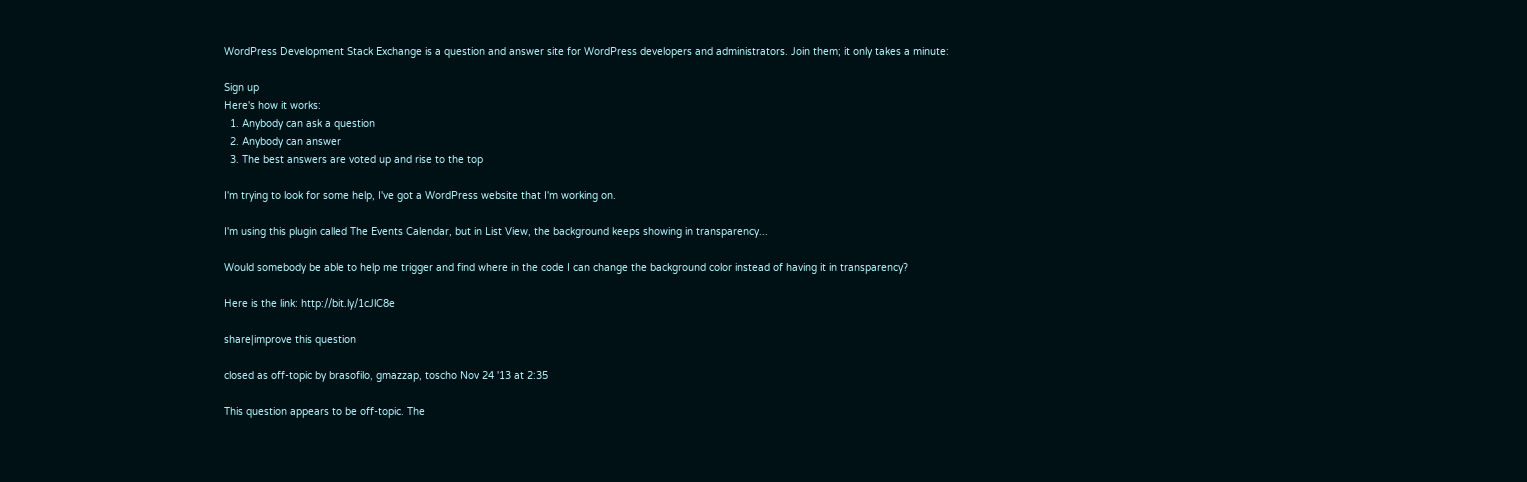WordPress Development Stack Exchange is a question and answer site for WordPress developers and administrators. Join them; it only takes a minute:

Sign up
Here's how it works:
  1. Anybody can ask a question
  2. Anybody can answer
  3. The best answers are voted up and rise to the top

I'm trying to look for some help, I've got a WordPress website that I'm working on.

I'm using this plugin called The Events Calendar, but in List View, the background keeps showing in transparency...

Would somebody be able to help me trigger and find where in the code I can change the background color instead of having it in transparency?

Here is the link: http://bit.ly/1cJlC8e

share|improve this question

closed as off-topic by brasofilo, gmazzap, toscho Nov 24 '13 at 2:35

This question appears to be off-topic. The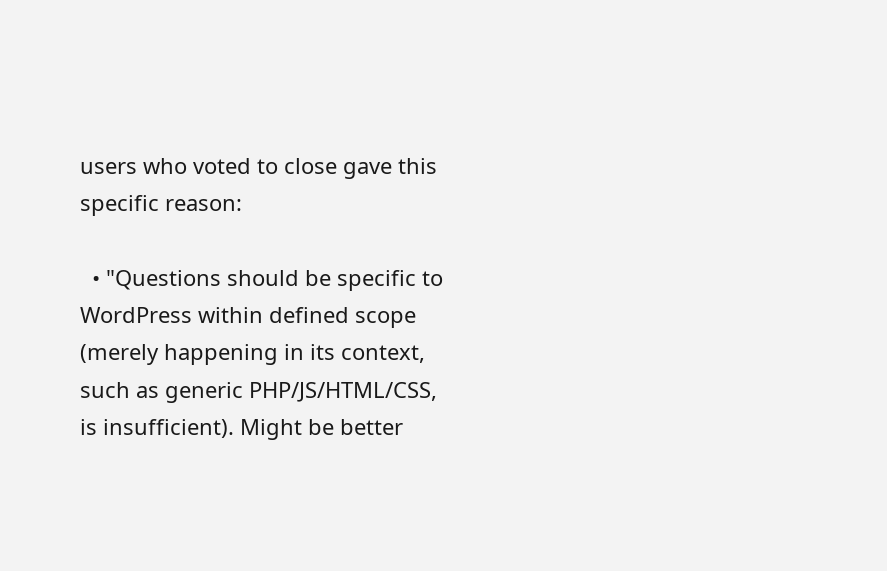users who voted to close gave this specific reason:

  • "Questions should be specific to WordPress within defined scope (merely happening in its context, such as generic PHP/JS/HTML/CSS, is insufficient). Might be better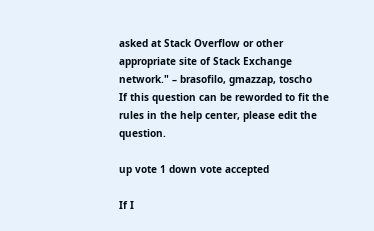asked at Stack Overflow or other appropriate site of Stack Exchange network." – brasofilo, gmazzap, toscho
If this question can be reworded to fit the rules in the help center, please edit the question.

up vote 1 down vote accepted

If I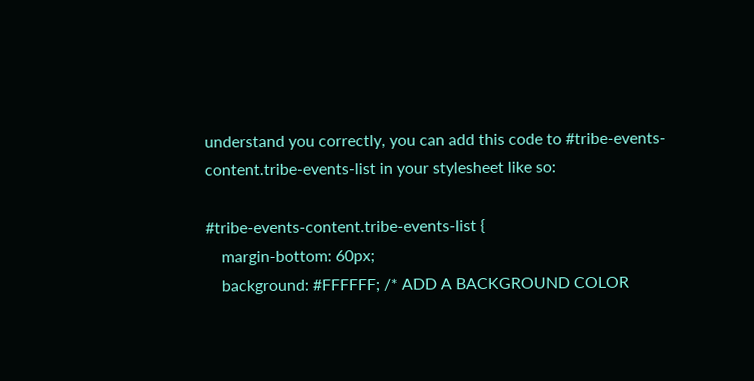understand you correctly, you can add this code to #tribe-events-content.tribe-events-list in your stylesheet like so:

#tribe-events-content.tribe-events-list {
    margin-bottom: 60px;
    background: #FFFFFF; /* ADD A BACKGROUND COLOR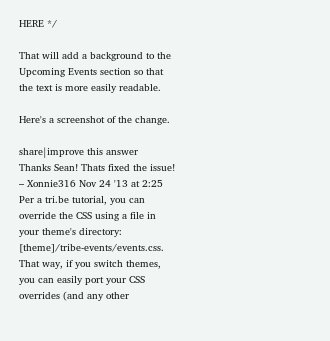HERE */

That will add a background to the Upcoming Events section so that the text is more easily readable.

Here's a screenshot of the change.

share|improve this answer
Thanks Sean! Thats fixed the issue! – Xonnie316 Nov 24 '13 at 2:25
Per a tri.be tutorial, you can override the CSS using a file in your theme's directory: [theme]/tribe-events/events.css. That way, if you switch themes, you can easily port your CSS overrides (and any other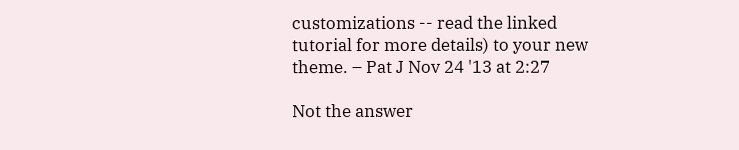customizations -- read the linked tutorial for more details) to your new theme. – Pat J Nov 24 '13 at 2:27

Not the answer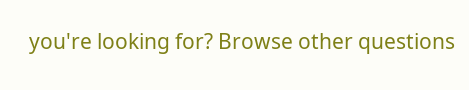you're looking for? Browse other questions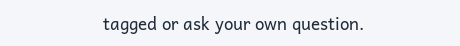tagged or ask your own question.